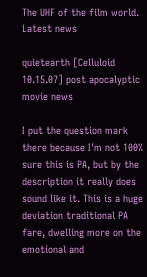The UHF of the film world.
Latest news

quietearth [Celluloid 10.15.07] post apocalyptic movie news

I put the question mark there because I'm not 100% sure this is PA, but by the description it really does sound like it. This is a huge deviation traditional PA fare, dwelling more on the emotional and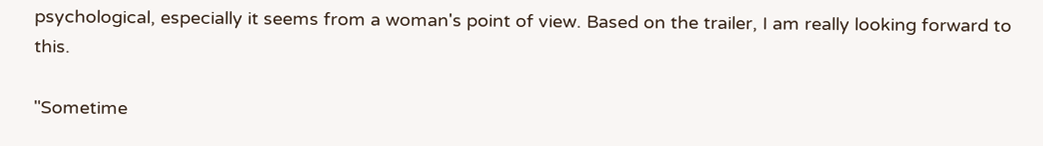psychological, especially it seems from a woman's point of view. Based on the trailer, I am really looking forward to this.

"Sometime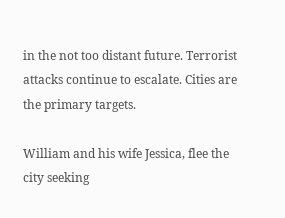in the not too distant future. Terrorist attacks continue to escalate. Cities are the primary targets.

William and his wife Jessica, flee the city seeking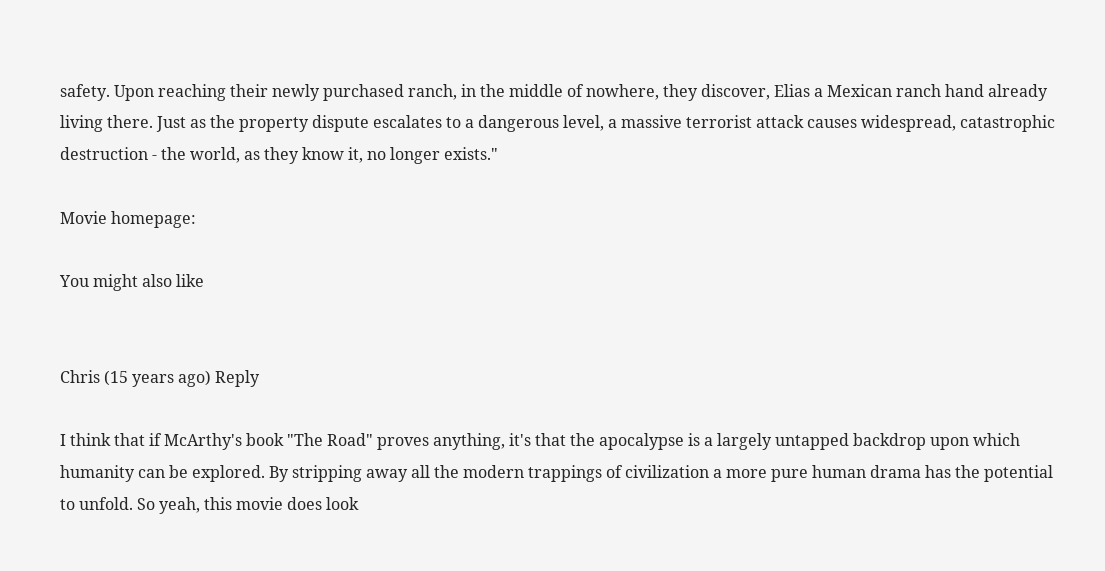safety. Upon reaching their newly purchased ranch, in the middle of nowhere, they discover, Elias a Mexican ranch hand already living there. Just as the property dispute escalates to a dangerous level, a massive terrorist attack causes widespread, catastrophic destruction - the world, as they know it, no longer exists."

Movie homepage:

You might also like


Chris (15 years ago) Reply

I think that if McArthy's book "The Road" proves anything, it's that the apocalypse is a largely untapped backdrop upon which humanity can be explored. By stripping away all the modern trappings of civilization a more pure human drama has the potential to unfold. So yeah, this movie does look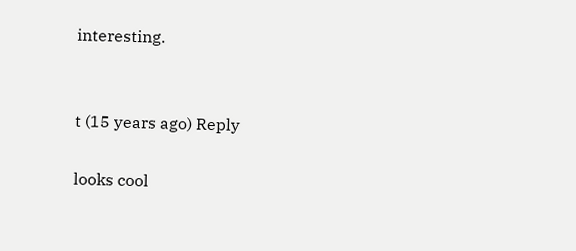interesting.


t (15 years ago) Reply

looks cool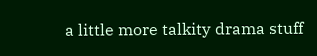a little more talkity drama stuff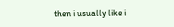then i usually like i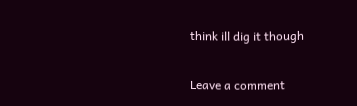think ill dig it though

Leave a comment